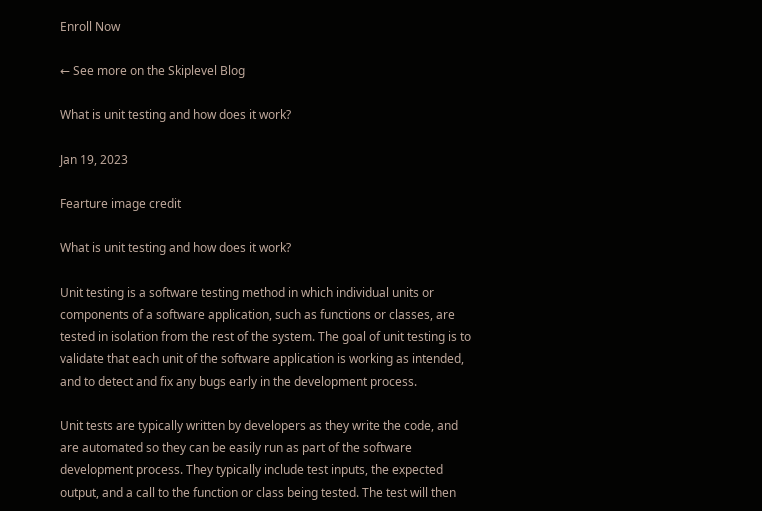Enroll Now

← See more on the Skiplevel Blog

What is unit testing and how does it work?

Jan 19, 2023

Fearture image credit

What is unit testing and how does it work?

Unit testing is a software testing method in which individual units or components of a software application, such as functions or classes, are tested in isolation from the rest of the system. The goal of unit testing is to validate that each unit of the software application is working as intended, and to detect and fix any bugs early in the development process.

Unit tests are typically written by developers as they write the code, and are automated so they can be easily run as part of the software development process. They typically include test inputs, the expected output, and a call to the function or class being tested. The test will then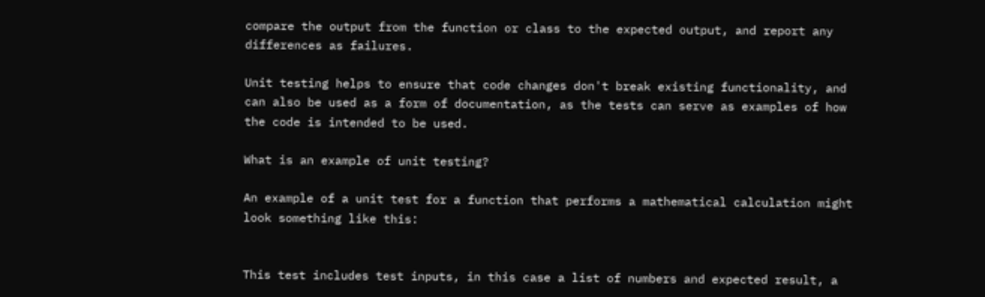compare the output from the function or class to the expected output, and report any differences as failures.

Unit testing helps to ensure that code changes don't break existing functionality, and can also be used as a form of documentation, as the tests can serve as examples of how the code is intended to be used.

What is an example of unit testing?

An example of a unit test for a function that performs a mathematical calculation might look something like this:


This test includes test inputs, in this case a list of numbers and expected result, a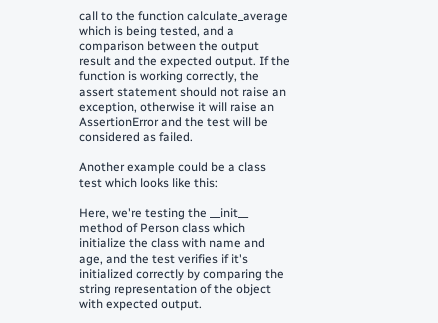call to the function calculate_average which is being tested, and a comparison between the output result and the expected output. If the function is working correctly, the assert statement should not raise an exception, otherwise it will raise an AssertionError and the test will be considered as failed.

Another example could be a class test which looks like this:

Here, we're testing the __init__ method of Person class which initialize the class with name and age, and the test verifies if it's initialized correctly by comparing the string representation of the object with expected output.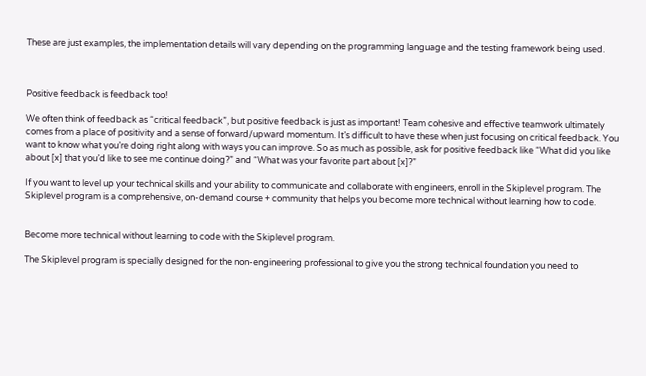These are just examples, the implementation details will vary depending on the programming language and the testing framework being used.



Positive feedback is feedback too!

We often think of feedback as “critical feedback”, but positive feedback is just as important! Team cohesive and effective teamwork ultimately comes from a place of positivity and a sense of forward/upward momentum. It’s difficult to have these when just focusing on critical feedback. You want to know what you’re doing right along with ways you can improve. So as much as possible, ask for positive feedback like “What did you like about [x] that you’d like to see me continue doing?” and “What was your favorite part about [x]?”

If you want to level up your technical skills and your ability to communicate and collaborate with engineers, enroll in the Skiplevel program. The Skiplevel program is a comprehensive, on-demand course + community that helps you become more technical without learning how to code.


Become more technical without learning to code with the Skiplevel program.

The Skiplevel program is specially designed for the non-engineering professional to give you the strong technical foundation you need to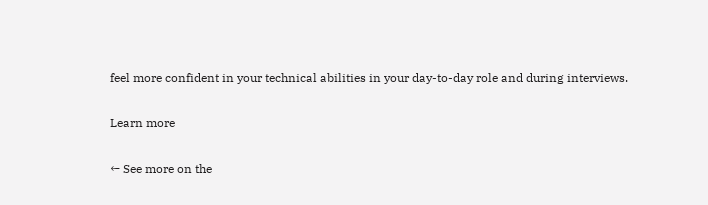feel more confident in your technical abilities in your day-to-day role and during interviews.

Learn more

← See more on the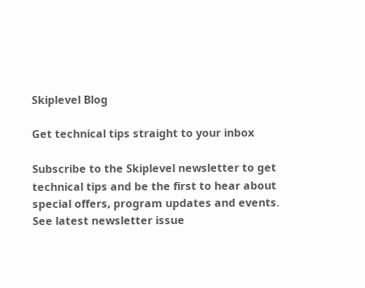Skiplevel Blog

Get technical tips straight to your inbox

Subscribe to the Skiplevel newsletter to get technical tips and be the first to hear about special offers, program updates and events.
See latest newsletter issue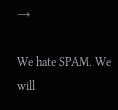→

We hate SPAM. We will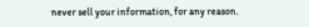never sell your information, for any reason.